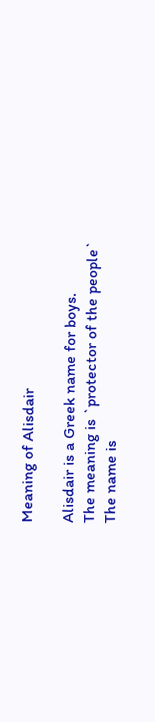Meaning of Alisdair

Alisdair is a Greek name for boys.
The meaning is `protector of the people`
The name is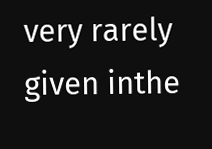very rarely given inthe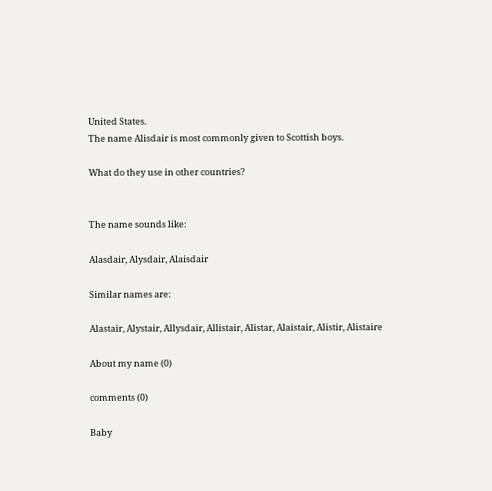United States.
The name Alisdair is most commonly given to Scottish boys.

What do they use in other countries?


The name sounds like:

Alasdair, Alysdair, Alaisdair

Similar names are:

Alastair, Alystair, Allysdair, Allistair, Alistar, Alaistair, Alistir, Alistaire

About my name (0)

comments (0)

Baby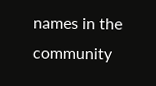names in the community